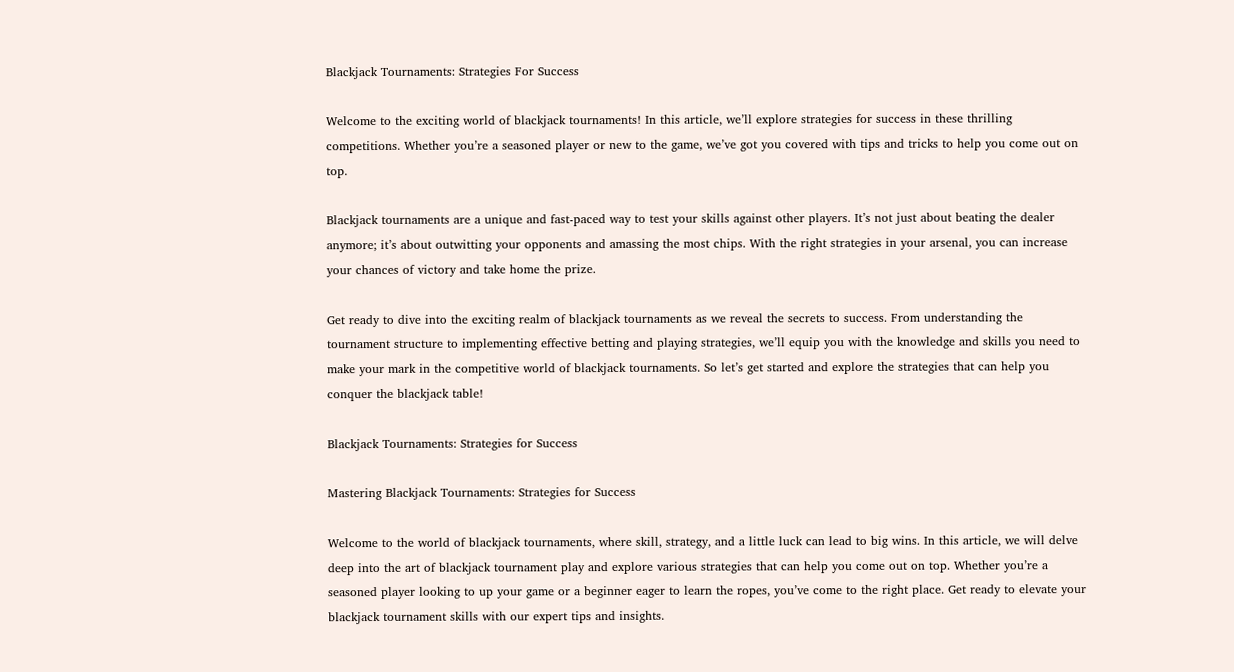Blackjack Tournaments: Strategies For Success

Welcome to the exciting world of blackjack tournaments! In this article, we’ll explore strategies for success in these thrilling competitions. Whether you’re a seasoned player or new to the game, we’ve got you covered with tips and tricks to help you come out on top.

Blackjack tournaments are a unique and fast-paced way to test your skills against other players. It’s not just about beating the dealer anymore; it’s about outwitting your opponents and amassing the most chips. With the right strategies in your arsenal, you can increase your chances of victory and take home the prize.

Get ready to dive into the exciting realm of blackjack tournaments as we reveal the secrets to success. From understanding the tournament structure to implementing effective betting and playing strategies, we’ll equip you with the knowledge and skills you need to make your mark in the competitive world of blackjack tournaments. So let’s get started and explore the strategies that can help you conquer the blackjack table!

Blackjack Tournaments: Strategies for Success

Mastering Blackjack Tournaments: Strategies for Success

Welcome to the world of blackjack tournaments, where skill, strategy, and a little luck can lead to big wins. In this article, we will delve deep into the art of blackjack tournament play and explore various strategies that can help you come out on top. Whether you’re a seasoned player looking to up your game or a beginner eager to learn the ropes, you’ve come to the right place. Get ready to elevate your blackjack tournament skills with our expert tips and insights.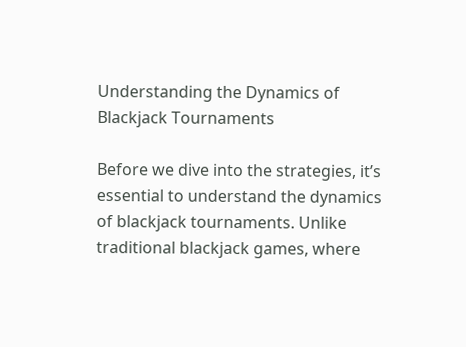Understanding the Dynamics of Blackjack Tournaments

Before we dive into the strategies, it’s essential to understand the dynamics of blackjack tournaments. Unlike traditional blackjack games, where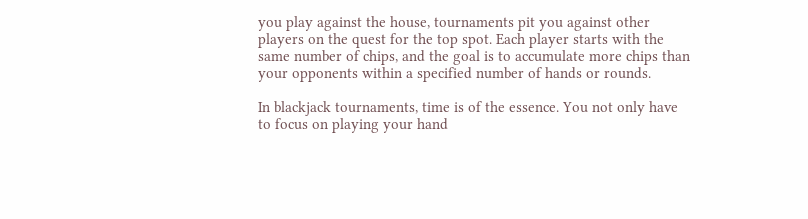you play against the house, tournaments pit you against other players on the quest for the top spot. Each player starts with the same number of chips, and the goal is to accumulate more chips than your opponents within a specified number of hands or rounds.

In blackjack tournaments, time is of the essence. You not only have to focus on playing your hand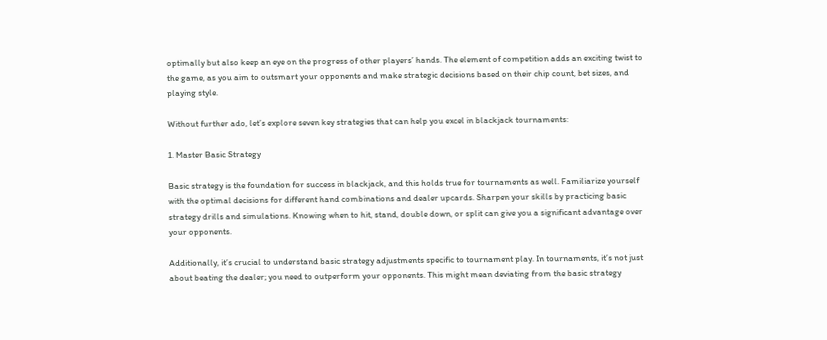optimally but also keep an eye on the progress of other players’ hands. The element of competition adds an exciting twist to the game, as you aim to outsmart your opponents and make strategic decisions based on their chip count, bet sizes, and playing style.

Without further ado, let’s explore seven key strategies that can help you excel in blackjack tournaments:

1. Master Basic Strategy

Basic strategy is the foundation for success in blackjack, and this holds true for tournaments as well. Familiarize yourself with the optimal decisions for different hand combinations and dealer upcards. Sharpen your skills by practicing basic strategy drills and simulations. Knowing when to hit, stand, double down, or split can give you a significant advantage over your opponents.

Additionally, it’s crucial to understand basic strategy adjustments specific to tournament play. In tournaments, it’s not just about beating the dealer; you need to outperform your opponents. This might mean deviating from the basic strategy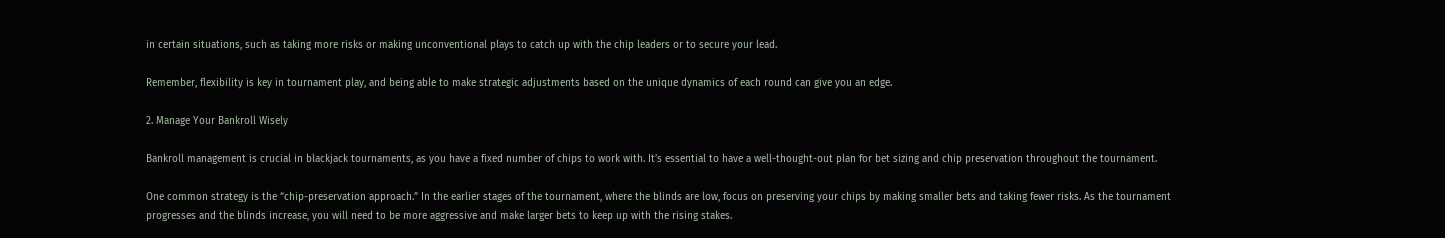in certain situations, such as taking more risks or making unconventional plays to catch up with the chip leaders or to secure your lead.

Remember, flexibility is key in tournament play, and being able to make strategic adjustments based on the unique dynamics of each round can give you an edge.

2. Manage Your Bankroll Wisely

Bankroll management is crucial in blackjack tournaments, as you have a fixed number of chips to work with. It’s essential to have a well-thought-out plan for bet sizing and chip preservation throughout the tournament.

One common strategy is the “chip-preservation approach.” In the earlier stages of the tournament, where the blinds are low, focus on preserving your chips by making smaller bets and taking fewer risks. As the tournament progresses and the blinds increase, you will need to be more aggressive and make larger bets to keep up with the rising stakes.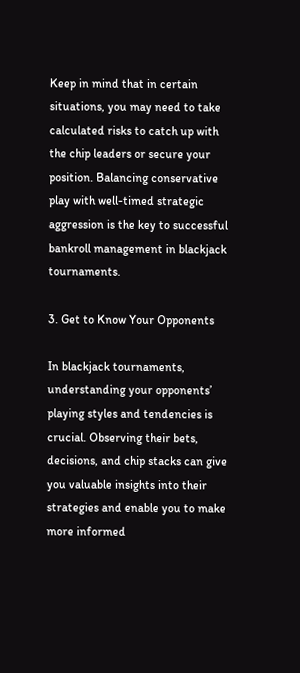Keep in mind that in certain situations, you may need to take calculated risks to catch up with the chip leaders or secure your position. Balancing conservative play with well-timed strategic aggression is the key to successful bankroll management in blackjack tournaments.

3. Get to Know Your Opponents

In blackjack tournaments, understanding your opponents’ playing styles and tendencies is crucial. Observing their bets, decisions, and chip stacks can give you valuable insights into their strategies and enable you to make more informed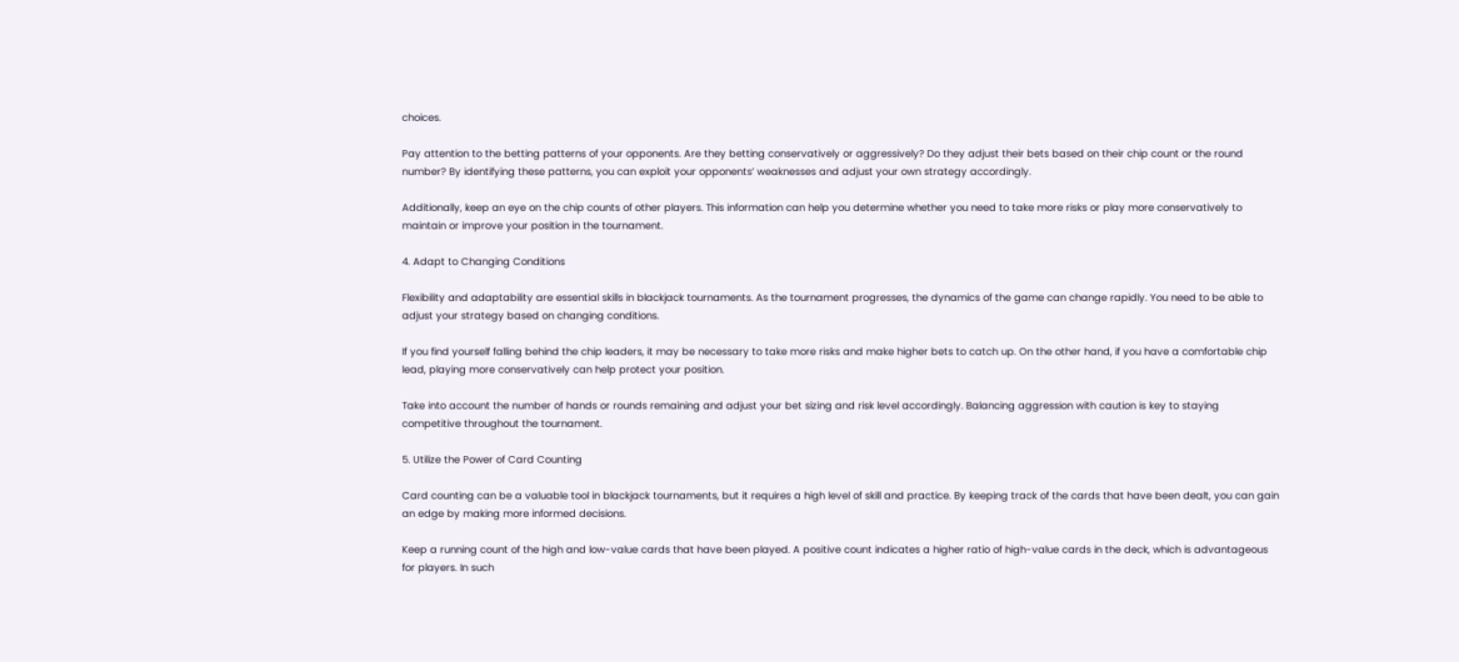choices.

Pay attention to the betting patterns of your opponents. Are they betting conservatively or aggressively? Do they adjust their bets based on their chip count or the round number? By identifying these patterns, you can exploit your opponents’ weaknesses and adjust your own strategy accordingly.

Additionally, keep an eye on the chip counts of other players. This information can help you determine whether you need to take more risks or play more conservatively to maintain or improve your position in the tournament.

4. Adapt to Changing Conditions

Flexibility and adaptability are essential skills in blackjack tournaments. As the tournament progresses, the dynamics of the game can change rapidly. You need to be able to adjust your strategy based on changing conditions.

If you find yourself falling behind the chip leaders, it may be necessary to take more risks and make higher bets to catch up. On the other hand, if you have a comfortable chip lead, playing more conservatively can help protect your position.

Take into account the number of hands or rounds remaining and adjust your bet sizing and risk level accordingly. Balancing aggression with caution is key to staying competitive throughout the tournament.

5. Utilize the Power of Card Counting

Card counting can be a valuable tool in blackjack tournaments, but it requires a high level of skill and practice. By keeping track of the cards that have been dealt, you can gain an edge by making more informed decisions.

Keep a running count of the high and low-value cards that have been played. A positive count indicates a higher ratio of high-value cards in the deck, which is advantageous for players. In such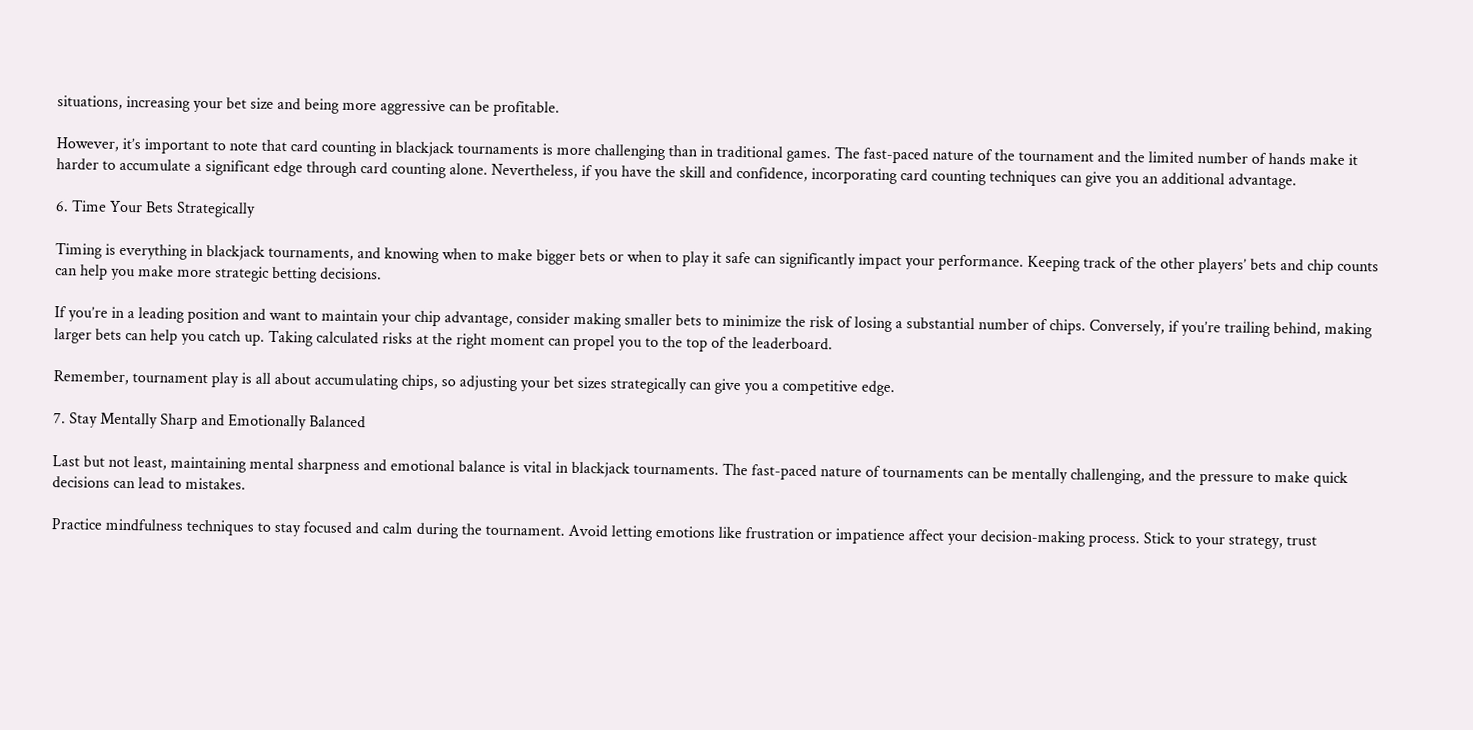situations, increasing your bet size and being more aggressive can be profitable.

However, it’s important to note that card counting in blackjack tournaments is more challenging than in traditional games. The fast-paced nature of the tournament and the limited number of hands make it harder to accumulate a significant edge through card counting alone. Nevertheless, if you have the skill and confidence, incorporating card counting techniques can give you an additional advantage.

6. Time Your Bets Strategically

Timing is everything in blackjack tournaments, and knowing when to make bigger bets or when to play it safe can significantly impact your performance. Keeping track of the other players’ bets and chip counts can help you make more strategic betting decisions.

If you’re in a leading position and want to maintain your chip advantage, consider making smaller bets to minimize the risk of losing a substantial number of chips. Conversely, if you’re trailing behind, making larger bets can help you catch up. Taking calculated risks at the right moment can propel you to the top of the leaderboard.

Remember, tournament play is all about accumulating chips, so adjusting your bet sizes strategically can give you a competitive edge.

7. Stay Mentally Sharp and Emotionally Balanced

Last but not least, maintaining mental sharpness and emotional balance is vital in blackjack tournaments. The fast-paced nature of tournaments can be mentally challenging, and the pressure to make quick decisions can lead to mistakes.

Practice mindfulness techniques to stay focused and calm during the tournament. Avoid letting emotions like frustration or impatience affect your decision-making process. Stick to your strategy, trust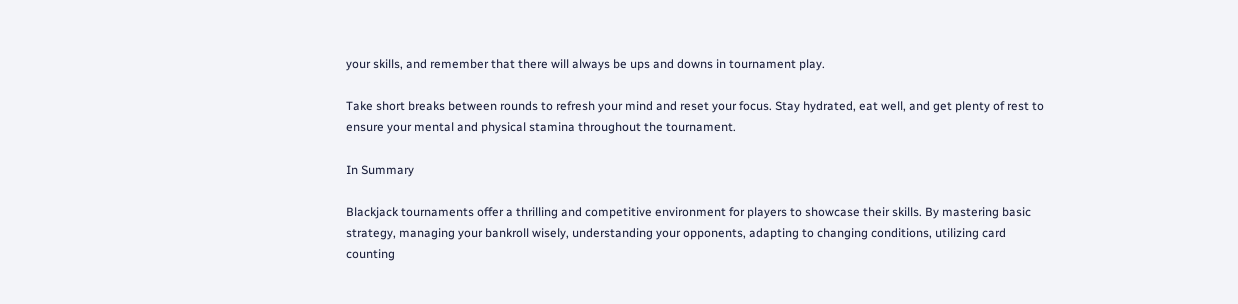your skills, and remember that there will always be ups and downs in tournament play.

Take short breaks between rounds to refresh your mind and reset your focus. Stay hydrated, eat well, and get plenty of rest to ensure your mental and physical stamina throughout the tournament.

In Summary

Blackjack tournaments offer a thrilling and competitive environment for players to showcase their skills. By mastering basic strategy, managing your bankroll wisely, understanding your opponents, adapting to changing conditions, utilizing card counting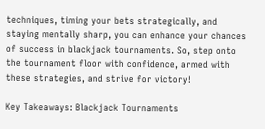techniques, timing your bets strategically, and staying mentally sharp, you can enhance your chances of success in blackjack tournaments. So, step onto the tournament floor with confidence, armed with these strategies, and strive for victory!

Key Takeaways: Blackjack Tournaments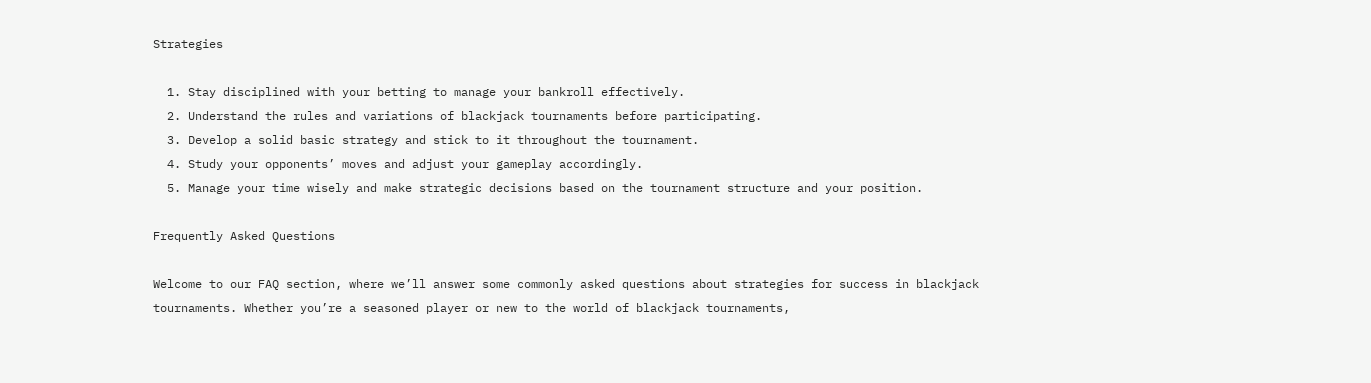Strategies

  1. Stay disciplined with your betting to manage your bankroll effectively.
  2. Understand the rules and variations of blackjack tournaments before participating.
  3. Develop a solid basic strategy and stick to it throughout the tournament.
  4. Study your opponents’ moves and adjust your gameplay accordingly.
  5. Manage your time wisely and make strategic decisions based on the tournament structure and your position.

Frequently Asked Questions

Welcome to our FAQ section, where we’ll answer some commonly asked questions about strategies for success in blackjack tournaments. Whether you’re a seasoned player or new to the world of blackjack tournaments,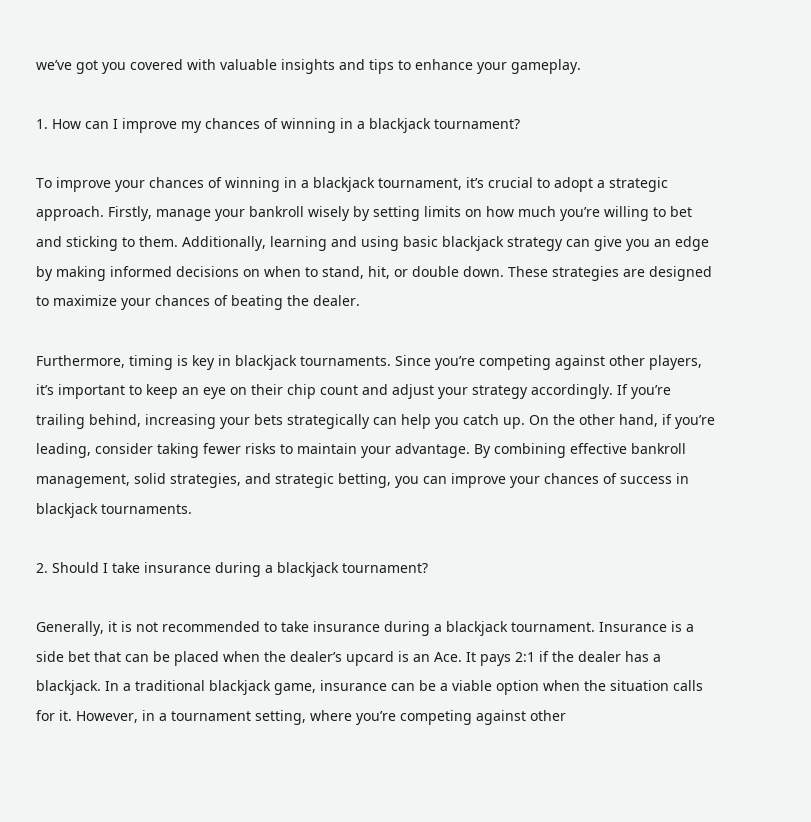we’ve got you covered with valuable insights and tips to enhance your gameplay.

1. How can I improve my chances of winning in a blackjack tournament?

To improve your chances of winning in a blackjack tournament, it’s crucial to adopt a strategic approach. Firstly, manage your bankroll wisely by setting limits on how much you’re willing to bet and sticking to them. Additionally, learning and using basic blackjack strategy can give you an edge by making informed decisions on when to stand, hit, or double down. These strategies are designed to maximize your chances of beating the dealer.

Furthermore, timing is key in blackjack tournaments. Since you’re competing against other players, it’s important to keep an eye on their chip count and adjust your strategy accordingly. If you’re trailing behind, increasing your bets strategically can help you catch up. On the other hand, if you’re leading, consider taking fewer risks to maintain your advantage. By combining effective bankroll management, solid strategies, and strategic betting, you can improve your chances of success in blackjack tournaments.

2. Should I take insurance during a blackjack tournament?

Generally, it is not recommended to take insurance during a blackjack tournament. Insurance is a side bet that can be placed when the dealer’s upcard is an Ace. It pays 2:1 if the dealer has a blackjack. In a traditional blackjack game, insurance can be a viable option when the situation calls for it. However, in a tournament setting, where you’re competing against other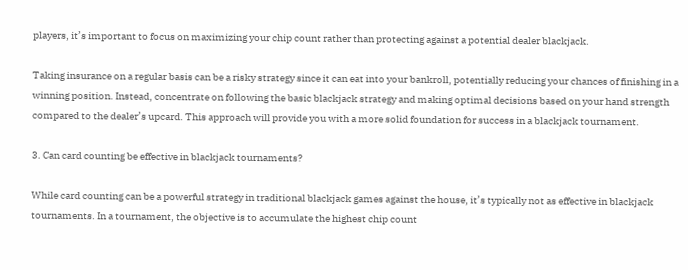players, it’s important to focus on maximizing your chip count rather than protecting against a potential dealer blackjack.

Taking insurance on a regular basis can be a risky strategy since it can eat into your bankroll, potentially reducing your chances of finishing in a winning position. Instead, concentrate on following the basic blackjack strategy and making optimal decisions based on your hand strength compared to the dealer’s upcard. This approach will provide you with a more solid foundation for success in a blackjack tournament.

3. Can card counting be effective in blackjack tournaments?

While card counting can be a powerful strategy in traditional blackjack games against the house, it’s typically not as effective in blackjack tournaments. In a tournament, the objective is to accumulate the highest chip count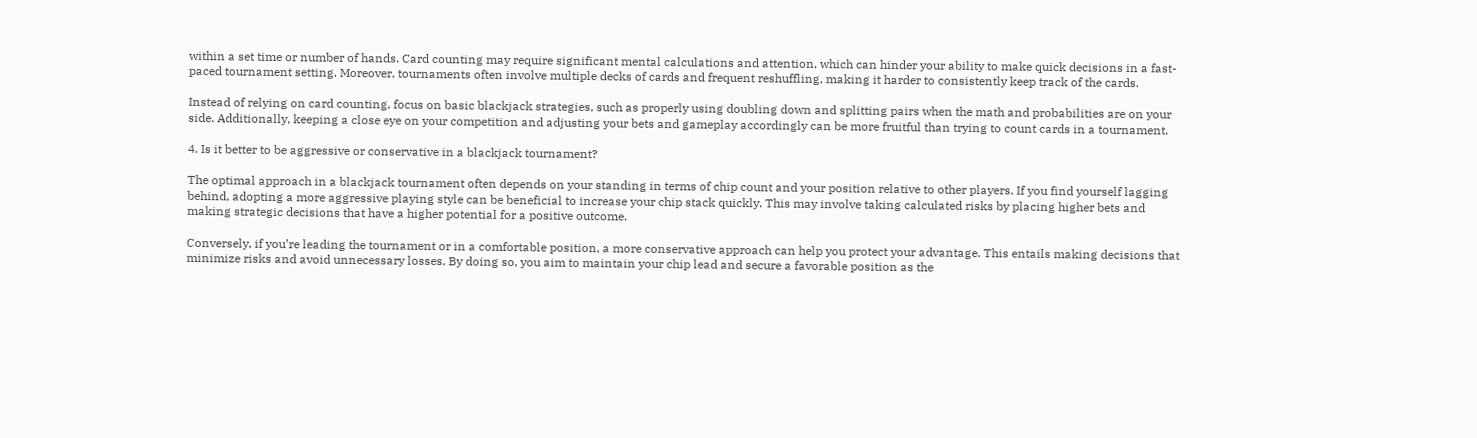within a set time or number of hands. Card counting may require significant mental calculations and attention, which can hinder your ability to make quick decisions in a fast-paced tournament setting. Moreover, tournaments often involve multiple decks of cards and frequent reshuffling, making it harder to consistently keep track of the cards.

Instead of relying on card counting, focus on basic blackjack strategies, such as properly using doubling down and splitting pairs when the math and probabilities are on your side. Additionally, keeping a close eye on your competition and adjusting your bets and gameplay accordingly can be more fruitful than trying to count cards in a tournament.

4. Is it better to be aggressive or conservative in a blackjack tournament?

The optimal approach in a blackjack tournament often depends on your standing in terms of chip count and your position relative to other players. If you find yourself lagging behind, adopting a more aggressive playing style can be beneficial to increase your chip stack quickly. This may involve taking calculated risks by placing higher bets and making strategic decisions that have a higher potential for a positive outcome.

Conversely, if you’re leading the tournament or in a comfortable position, a more conservative approach can help you protect your advantage. This entails making decisions that minimize risks and avoid unnecessary losses. By doing so, you aim to maintain your chip lead and secure a favorable position as the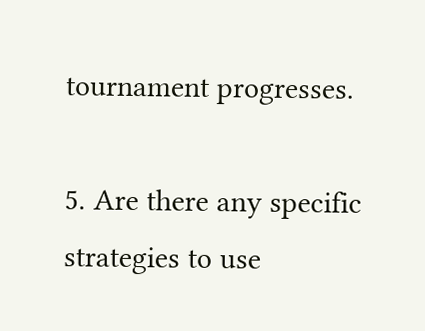tournament progresses.

5. Are there any specific strategies to use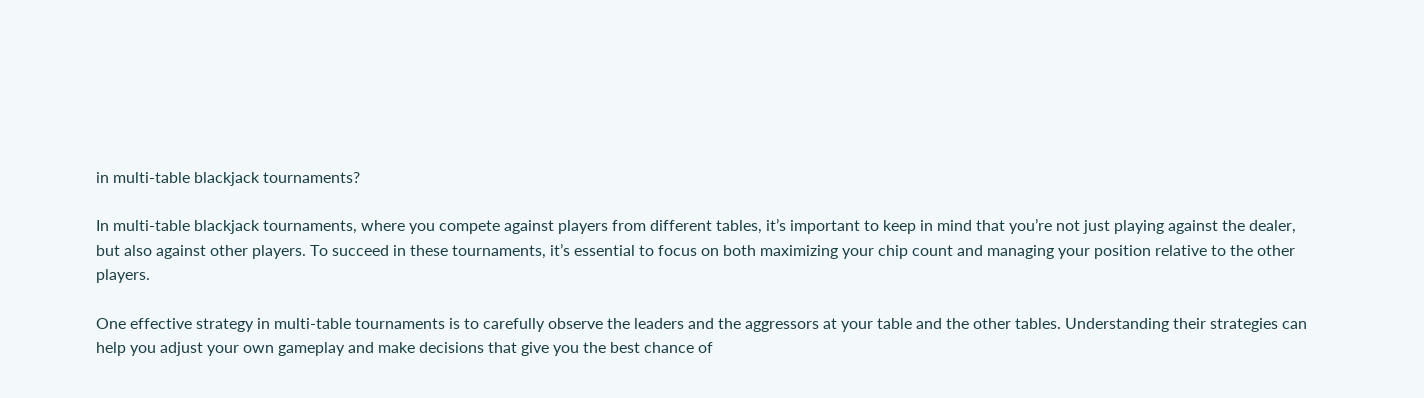in multi-table blackjack tournaments?

In multi-table blackjack tournaments, where you compete against players from different tables, it’s important to keep in mind that you’re not just playing against the dealer, but also against other players. To succeed in these tournaments, it’s essential to focus on both maximizing your chip count and managing your position relative to the other players.

One effective strategy in multi-table tournaments is to carefully observe the leaders and the aggressors at your table and the other tables. Understanding their strategies can help you adjust your own gameplay and make decisions that give you the best chance of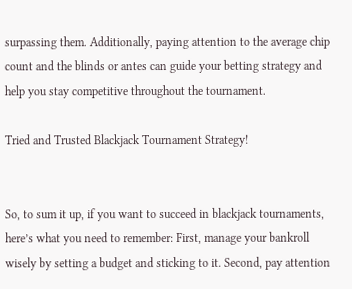surpassing them. Additionally, paying attention to the average chip count and the blinds or antes can guide your betting strategy and help you stay competitive throughout the tournament.

Tried and Trusted Blackjack Tournament Strategy!


So, to sum it up, if you want to succeed in blackjack tournaments, here’s what you need to remember: First, manage your bankroll wisely by setting a budget and sticking to it. Second, pay attention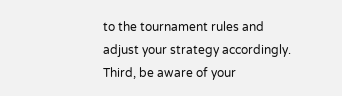to the tournament rules and adjust your strategy accordingly. Third, be aware of your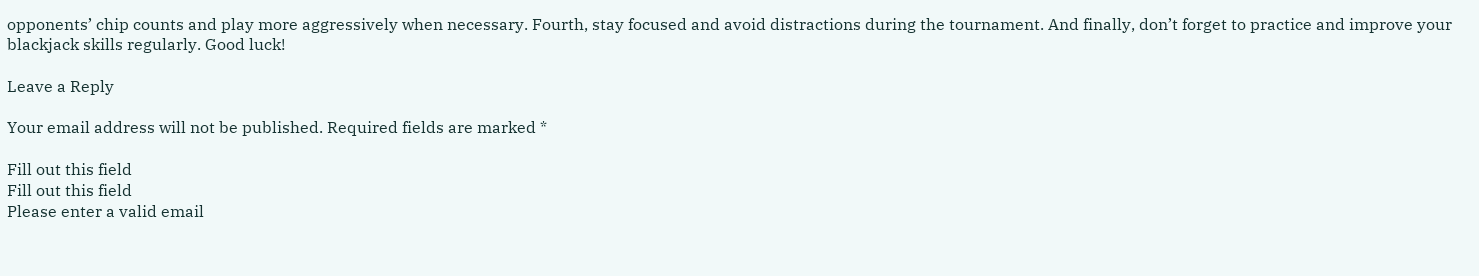opponents’ chip counts and play more aggressively when necessary. Fourth, stay focused and avoid distractions during the tournament. And finally, don’t forget to practice and improve your blackjack skills regularly. Good luck!

Leave a Reply

Your email address will not be published. Required fields are marked *

Fill out this field
Fill out this field
Please enter a valid email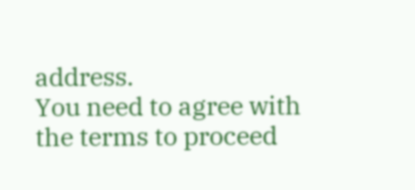address.
You need to agree with the terms to proceed